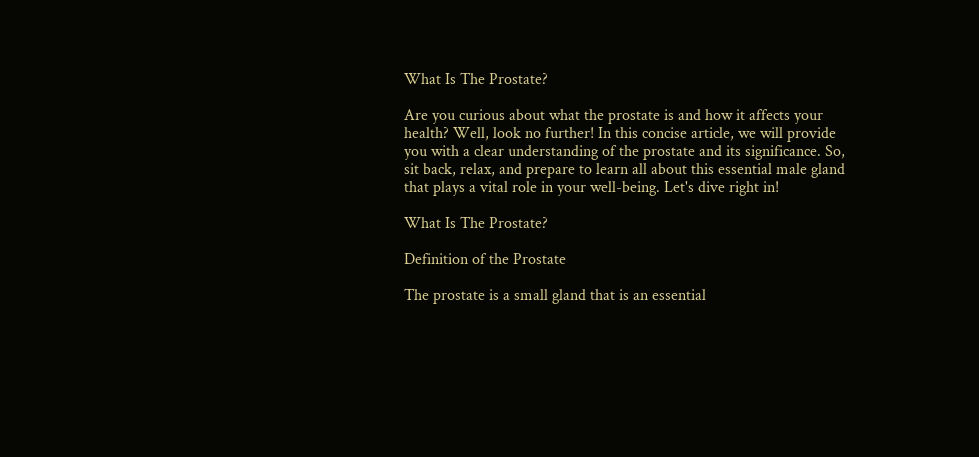What Is The Prostate?

Are you curious about what the prostate is and how it affects your health? Well, look no further! In this concise article, we will provide you with a clear understanding of the prostate and its significance. So, sit back, relax, and prepare to learn all about this essential male gland that plays a vital role in your well-being. Let's dive right in!

What Is The Prostate?

Definition of the Prostate

The prostate is a small gland that is an essential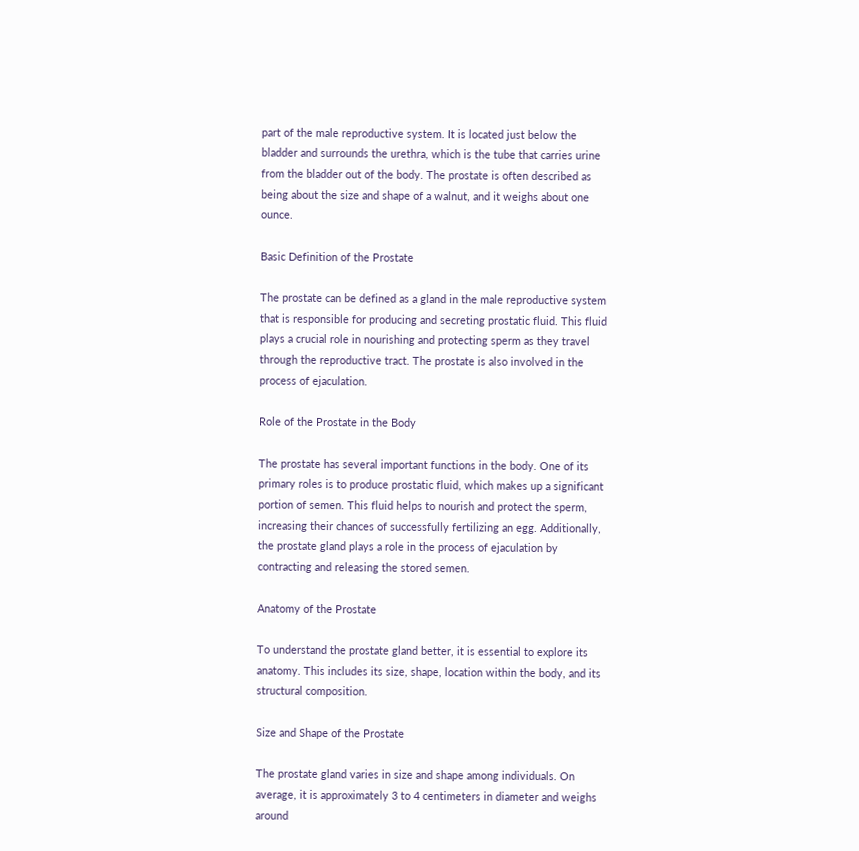part of the male reproductive system. It is located just below the bladder and surrounds the urethra, which is the tube that carries urine from the bladder out of the body. The prostate is often described as being about the size and shape of a walnut, and it weighs about one ounce.

Basic Definition of the Prostate

The prostate can be defined as a gland in the male reproductive system that is responsible for producing and secreting prostatic fluid. This fluid plays a crucial role in nourishing and protecting sperm as they travel through the reproductive tract. The prostate is also involved in the process of ejaculation.

Role of the Prostate in the Body

The prostate has several important functions in the body. One of its primary roles is to produce prostatic fluid, which makes up a significant portion of semen. This fluid helps to nourish and protect the sperm, increasing their chances of successfully fertilizing an egg. Additionally, the prostate gland plays a role in the process of ejaculation by contracting and releasing the stored semen.

Anatomy of the Prostate

To understand the prostate gland better, it is essential to explore its anatomy. This includes its size, shape, location within the body, and its structural composition.

Size and Shape of the Prostate

The prostate gland varies in size and shape among individuals. On average, it is approximately 3 to 4 centimeters in diameter and weighs around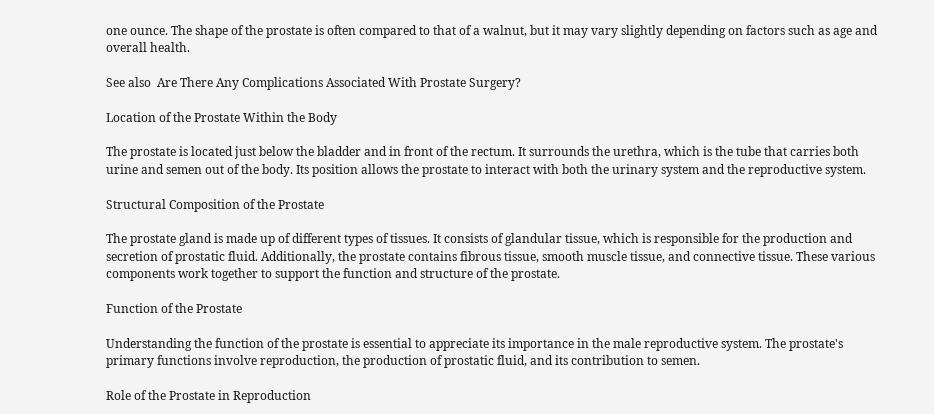one ounce. The shape of the prostate is often compared to that of a walnut, but it may vary slightly depending on factors such as age and overall health.

See also  Are There Any Complications Associated With Prostate Surgery?

Location of the Prostate Within the Body

The prostate is located just below the bladder and in front of the rectum. It surrounds the urethra, which is the tube that carries both urine and semen out of the body. Its position allows the prostate to interact with both the urinary system and the reproductive system.

Structural Composition of the Prostate

The prostate gland is made up of different types of tissues. It consists of glandular tissue, which is responsible for the production and secretion of prostatic fluid. Additionally, the prostate contains fibrous tissue, smooth muscle tissue, and connective tissue. These various components work together to support the function and structure of the prostate.

Function of the Prostate

Understanding the function of the prostate is essential to appreciate its importance in the male reproductive system. The prostate's primary functions involve reproduction, the production of prostatic fluid, and its contribution to semen.

Role of the Prostate in Reproduction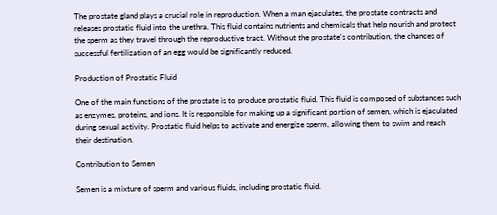The prostate gland plays a crucial role in reproduction. When a man ejaculates, the prostate contracts and releases prostatic fluid into the urethra. This fluid contains nutrients and chemicals that help nourish and protect the sperm as they travel through the reproductive tract. Without the prostate's contribution, the chances of successful fertilization of an egg would be significantly reduced.

Production of Prostatic Fluid

One of the main functions of the prostate is to produce prostatic fluid. This fluid is composed of substances such as enzymes, proteins, and ions. It is responsible for making up a significant portion of semen, which is ejaculated during sexual activity. Prostatic fluid helps to activate and energize sperm, allowing them to swim and reach their destination.

Contribution to Semen

Semen is a mixture of sperm and various fluids, including prostatic fluid.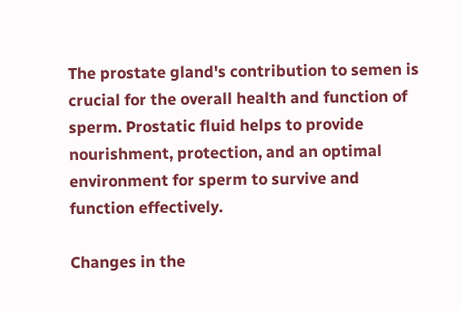The prostate gland's contribution to semen is crucial for the overall health and function of sperm. Prostatic fluid helps to provide nourishment, protection, and an optimal environment for sperm to survive and function effectively.

Changes in the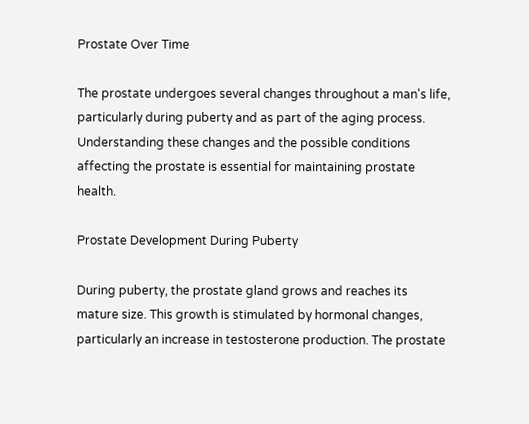Prostate Over Time

The prostate undergoes several changes throughout a man's life, particularly during puberty and as part of the aging process. Understanding these changes and the possible conditions affecting the prostate is essential for maintaining prostate health.

Prostate Development During Puberty

During puberty, the prostate gland grows and reaches its mature size. This growth is stimulated by hormonal changes, particularly an increase in testosterone production. The prostate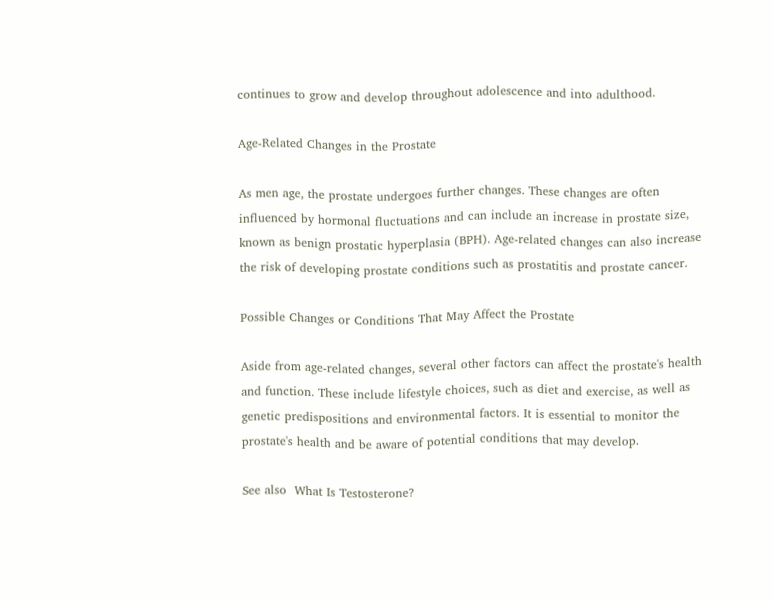continues to grow and develop throughout adolescence and into adulthood.

Age-Related Changes in the Prostate

As men age, the prostate undergoes further changes. These changes are often influenced by hormonal fluctuations and can include an increase in prostate size, known as benign prostatic hyperplasia (BPH). Age-related changes can also increase the risk of developing prostate conditions such as prostatitis and prostate cancer.

Possible Changes or Conditions That May Affect the Prostate

Aside from age-related changes, several other factors can affect the prostate's health and function. These include lifestyle choices, such as diet and exercise, as well as genetic predispositions and environmental factors. It is essential to monitor the prostate's health and be aware of potential conditions that may develop.

See also  What Is Testosterone?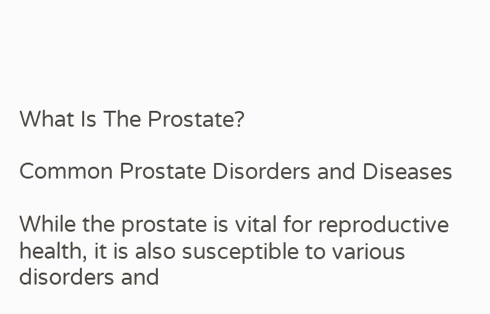What Is The Prostate?

Common Prostate Disorders and Diseases

While the prostate is vital for reproductive health, it is also susceptible to various disorders and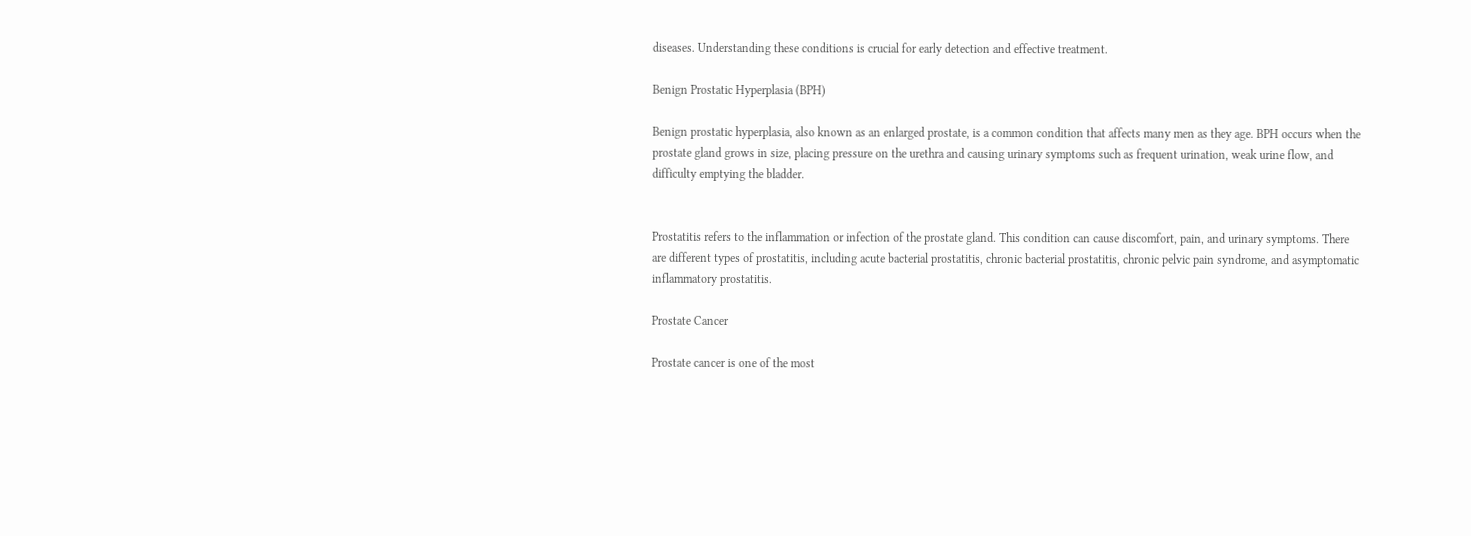diseases. Understanding these conditions is crucial for early detection and effective treatment.

Benign Prostatic Hyperplasia (BPH)

Benign prostatic hyperplasia, also known as an enlarged prostate, is a common condition that affects many men as they age. BPH occurs when the prostate gland grows in size, placing pressure on the urethra and causing urinary symptoms such as frequent urination, weak urine flow, and difficulty emptying the bladder.


Prostatitis refers to the inflammation or infection of the prostate gland. This condition can cause discomfort, pain, and urinary symptoms. There are different types of prostatitis, including acute bacterial prostatitis, chronic bacterial prostatitis, chronic pelvic pain syndrome, and asymptomatic inflammatory prostatitis.

Prostate Cancer

Prostate cancer is one of the most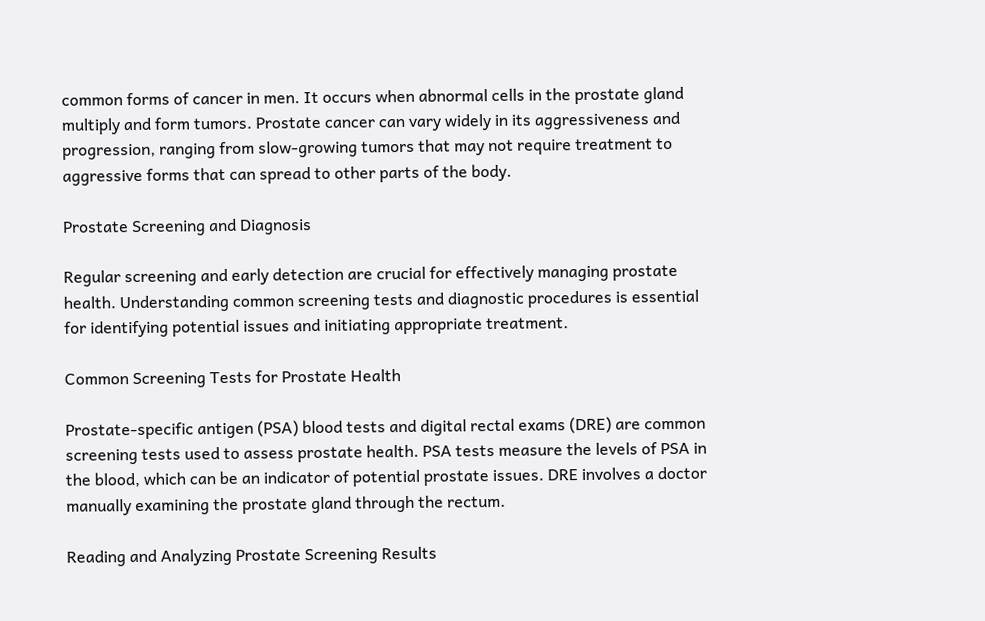common forms of cancer in men. It occurs when abnormal cells in the prostate gland multiply and form tumors. Prostate cancer can vary widely in its aggressiveness and progression, ranging from slow-growing tumors that may not require treatment to aggressive forms that can spread to other parts of the body.

Prostate Screening and Diagnosis

Regular screening and early detection are crucial for effectively managing prostate health. Understanding common screening tests and diagnostic procedures is essential for identifying potential issues and initiating appropriate treatment.

Common Screening Tests for Prostate Health

Prostate-specific antigen (PSA) blood tests and digital rectal exams (DRE) are common screening tests used to assess prostate health. PSA tests measure the levels of PSA in the blood, which can be an indicator of potential prostate issues. DRE involves a doctor manually examining the prostate gland through the rectum.

Reading and Analyzing Prostate Screening Results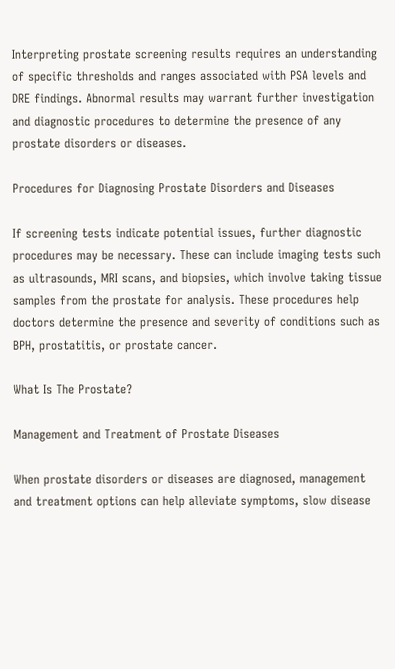Interpreting prostate screening results requires an understanding of specific thresholds and ranges associated with PSA levels and DRE findings. Abnormal results may warrant further investigation and diagnostic procedures to determine the presence of any prostate disorders or diseases.

Procedures for Diagnosing Prostate Disorders and Diseases

If screening tests indicate potential issues, further diagnostic procedures may be necessary. These can include imaging tests such as ultrasounds, MRI scans, and biopsies, which involve taking tissue samples from the prostate for analysis. These procedures help doctors determine the presence and severity of conditions such as BPH, prostatitis, or prostate cancer.

What Is The Prostate?

Management and Treatment of Prostate Diseases

When prostate disorders or diseases are diagnosed, management and treatment options can help alleviate symptoms, slow disease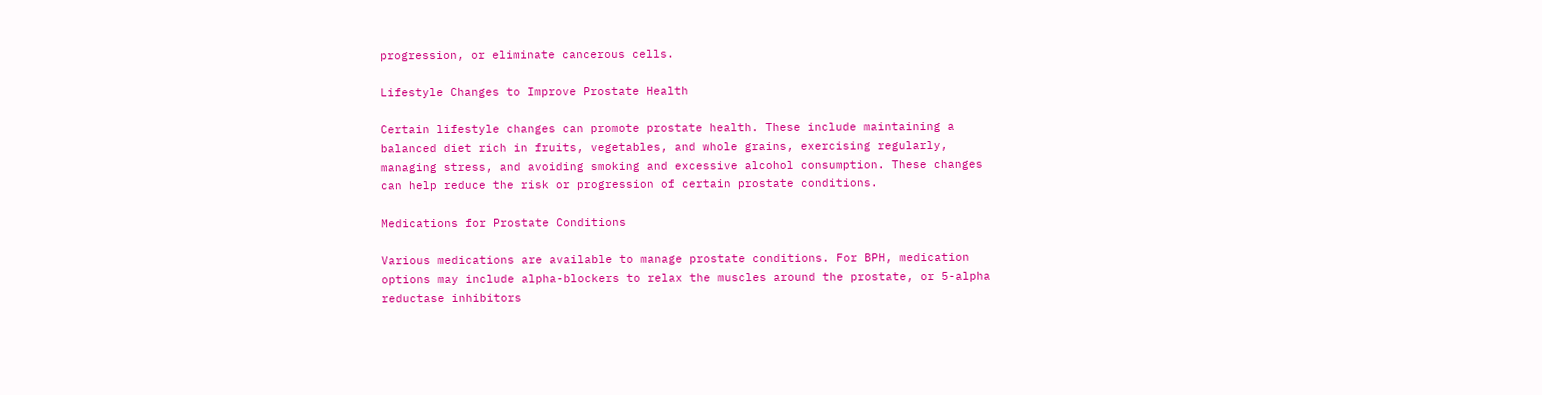progression, or eliminate cancerous cells.

Lifestyle Changes to Improve Prostate Health

Certain lifestyle changes can promote prostate health. These include maintaining a balanced diet rich in fruits, vegetables, and whole grains, exercising regularly, managing stress, and avoiding smoking and excessive alcohol consumption. These changes can help reduce the risk or progression of certain prostate conditions.

Medications for Prostate Conditions

Various medications are available to manage prostate conditions. For BPH, medication options may include alpha-blockers to relax the muscles around the prostate, or 5-alpha reductase inhibitors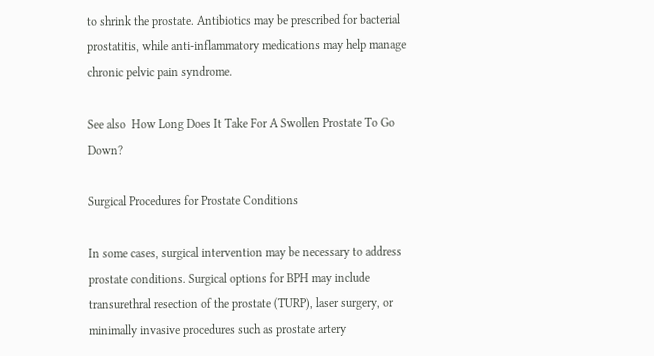to shrink the prostate. Antibiotics may be prescribed for bacterial prostatitis, while anti-inflammatory medications may help manage chronic pelvic pain syndrome.

See also  How Long Does It Take For A Swollen Prostate To Go Down?

Surgical Procedures for Prostate Conditions

In some cases, surgical intervention may be necessary to address prostate conditions. Surgical options for BPH may include transurethral resection of the prostate (TURP), laser surgery, or minimally invasive procedures such as prostate artery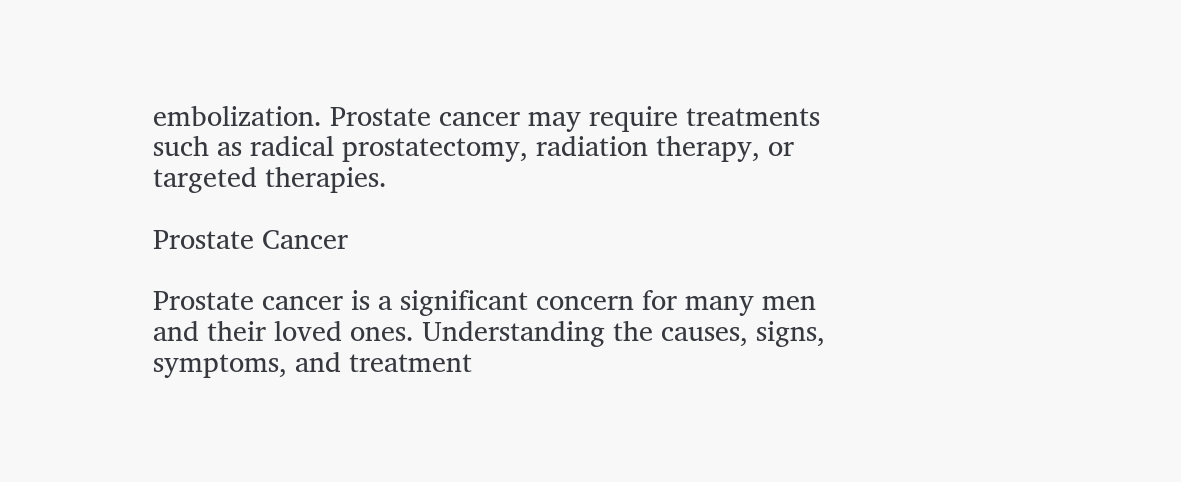embolization. Prostate cancer may require treatments such as radical prostatectomy, radiation therapy, or targeted therapies.

Prostate Cancer

Prostate cancer is a significant concern for many men and their loved ones. Understanding the causes, signs, symptoms, and treatment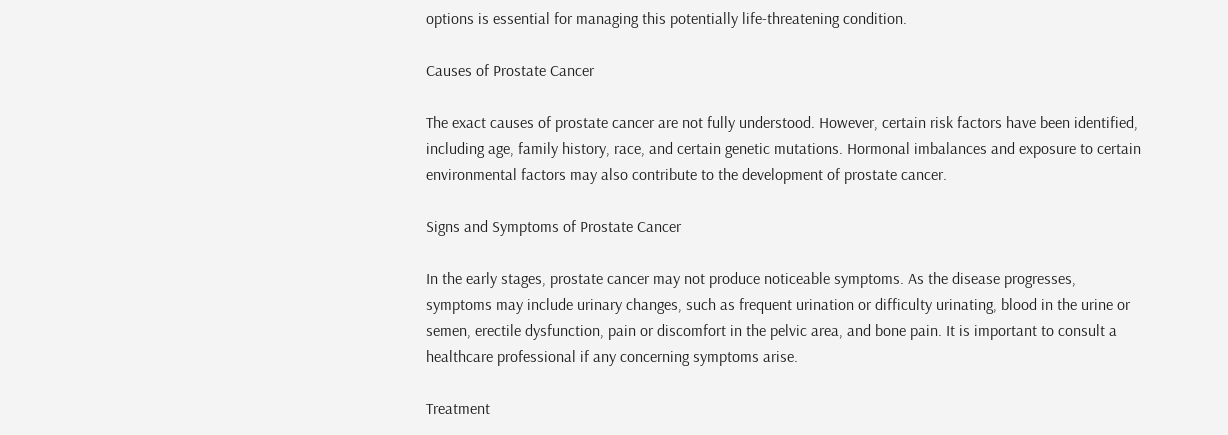options is essential for managing this potentially life-threatening condition.

Causes of Prostate Cancer

The exact causes of prostate cancer are not fully understood. However, certain risk factors have been identified, including age, family history, race, and certain genetic mutations. Hormonal imbalances and exposure to certain environmental factors may also contribute to the development of prostate cancer.

Signs and Symptoms of Prostate Cancer

In the early stages, prostate cancer may not produce noticeable symptoms. As the disease progresses, symptoms may include urinary changes, such as frequent urination or difficulty urinating, blood in the urine or semen, erectile dysfunction, pain or discomfort in the pelvic area, and bone pain. It is important to consult a healthcare professional if any concerning symptoms arise.

Treatment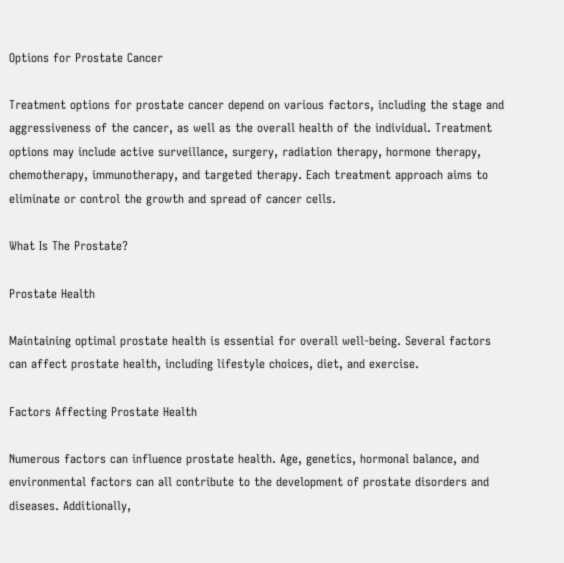Options for Prostate Cancer

Treatment options for prostate cancer depend on various factors, including the stage and aggressiveness of the cancer, as well as the overall health of the individual. Treatment options may include active surveillance, surgery, radiation therapy, hormone therapy, chemotherapy, immunotherapy, and targeted therapy. Each treatment approach aims to eliminate or control the growth and spread of cancer cells.

What Is The Prostate?

Prostate Health

Maintaining optimal prostate health is essential for overall well-being. Several factors can affect prostate health, including lifestyle choices, diet, and exercise.

Factors Affecting Prostate Health

Numerous factors can influence prostate health. Age, genetics, hormonal balance, and environmental factors can all contribute to the development of prostate disorders and diseases. Additionally,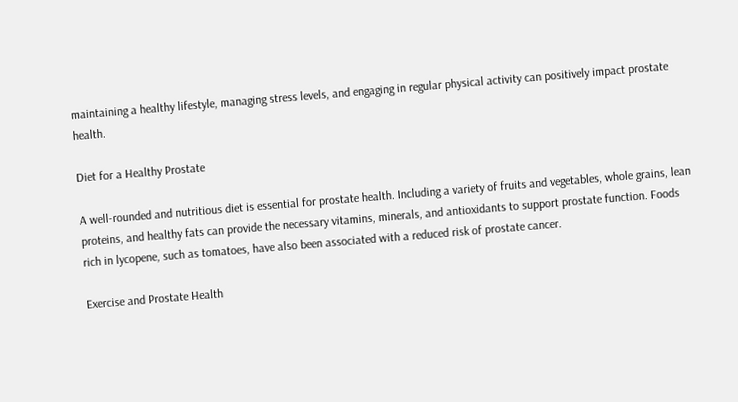maintaining a healthy lifestyle, managing stress levels, and engaging in regular physical activity can positively impact prostate health.

Diet for a Healthy Prostate

A well-rounded and nutritious diet is essential for prostate health. Including a variety of fruits and vegetables, whole grains, lean proteins, and healthy fats can provide the necessary vitamins, minerals, and antioxidants to support prostate function. Foods rich in lycopene, such as tomatoes, have also been associated with a reduced risk of prostate cancer.

Exercise and Prostate Health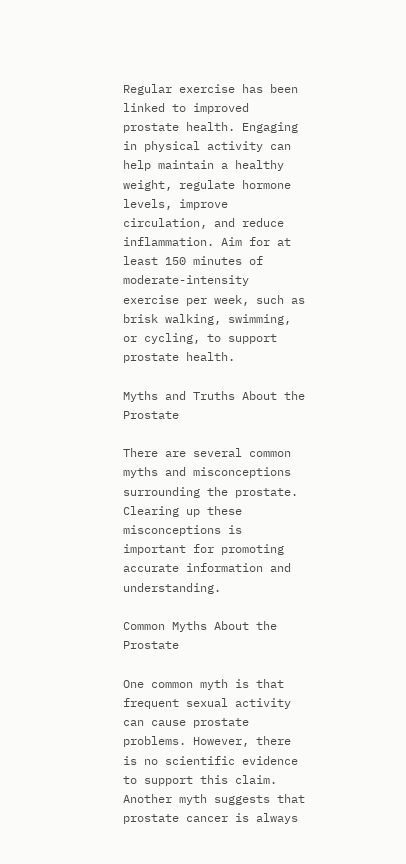Regular exercise has been linked to improved prostate health. Engaging in physical activity can help maintain a healthy weight, regulate hormone levels, improve circulation, and reduce inflammation. Aim for at least 150 minutes of moderate-intensity exercise per week, such as brisk walking, swimming, or cycling, to support prostate health.

Myths and Truths About the Prostate

There are several common myths and misconceptions surrounding the prostate. Clearing up these misconceptions is important for promoting accurate information and understanding.

Common Myths About the Prostate

One common myth is that frequent sexual activity can cause prostate problems. However, there is no scientific evidence to support this claim. Another myth suggests that prostate cancer is always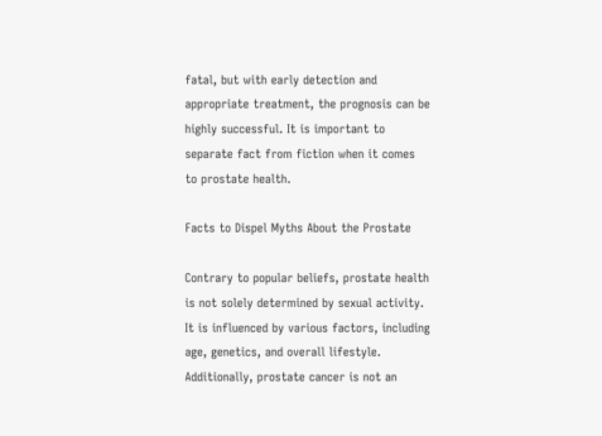fatal, but with early detection and appropriate treatment, the prognosis can be highly successful. It is important to separate fact from fiction when it comes to prostate health.

Facts to Dispel Myths About the Prostate

Contrary to popular beliefs, prostate health is not solely determined by sexual activity. It is influenced by various factors, including age, genetics, and overall lifestyle. Additionally, prostate cancer is not an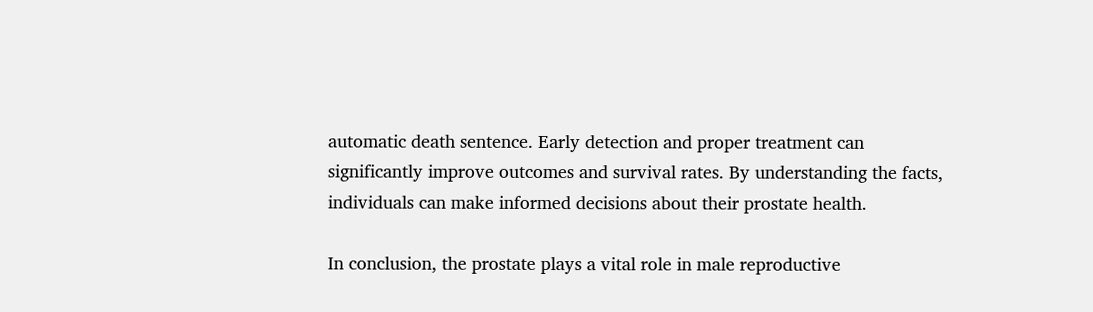automatic death sentence. Early detection and proper treatment can significantly improve outcomes and survival rates. By understanding the facts, individuals can make informed decisions about their prostate health.

In conclusion, the prostate plays a vital role in male reproductive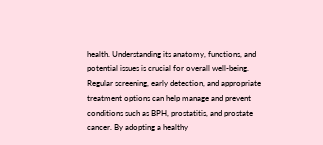health. Understanding its anatomy, functions, and potential issues is crucial for overall well-being. Regular screening, early detection, and appropriate treatment options can help manage and prevent conditions such as BPH, prostatitis, and prostate cancer. By adopting a healthy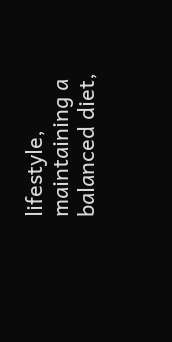lifestyle, maintaining a balanced diet,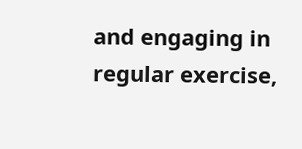and engaging in regular exercise,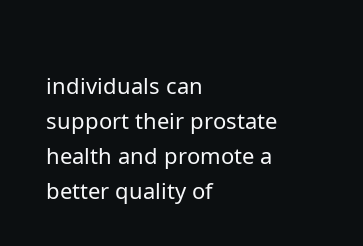individuals can support their prostate health and promote a better quality of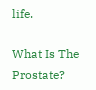life.

What Is The Prostate?